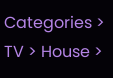Categories > TV > House >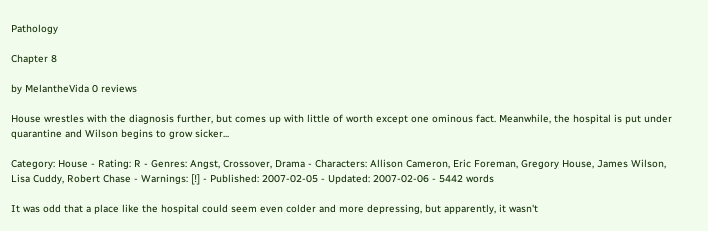Pathology

Chapter 8

by MelantheVida 0 reviews

House wrestles with the diagnosis further, but comes up with little of worth except one ominous fact. Meanwhile, the hospital is put under quarantine and Wilson begins to grow sicker...

Category: House - Rating: R - Genres: Angst, Crossover, Drama - Characters: Allison Cameron, Eric Foreman, Gregory House, James Wilson, Lisa Cuddy, Robert Chase - Warnings: [!] - Published: 2007-02-05 - Updated: 2007-02-06 - 5442 words

It was odd that a place like the hospital could seem even colder and more depressing, but apparently, it wasn't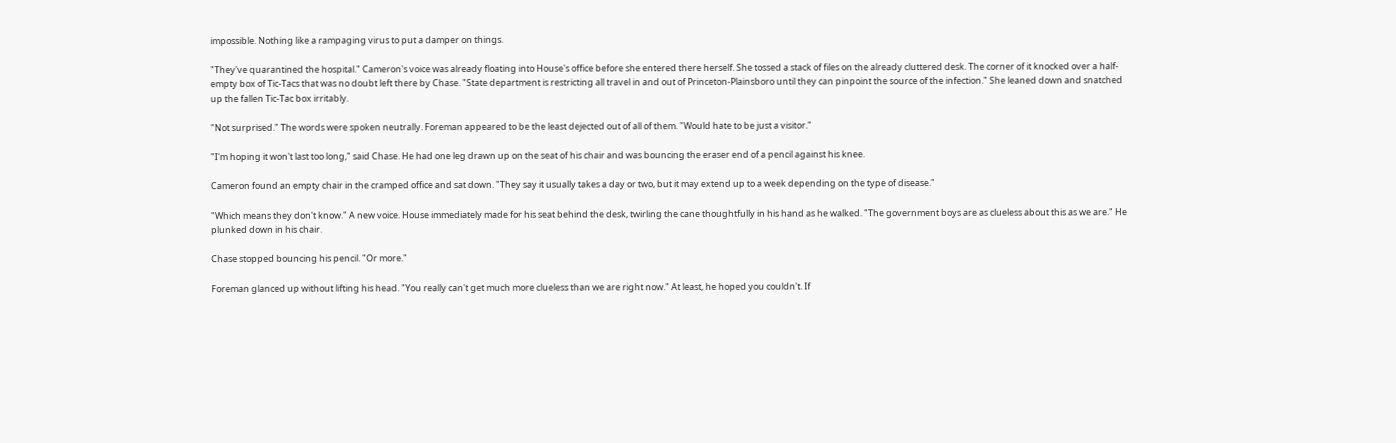impossible. Nothing like a rampaging virus to put a damper on things.

"They've quarantined the hospital." Cameron's voice was already floating into House's office before she entered there herself. She tossed a stack of files on the already cluttered desk. The corner of it knocked over a half-empty box of Tic-Tacs that was no doubt left there by Chase. "State department is restricting all travel in and out of Princeton-Plainsboro until they can pinpoint the source of the infection." She leaned down and snatched up the fallen Tic-Tac box irritably.

"Not surprised." The words were spoken neutrally. Foreman appeared to be the least dejected out of all of them. "Would hate to be just a visitor."

"I'm hoping it won't last too long," said Chase. He had one leg drawn up on the seat of his chair and was bouncing the eraser end of a pencil against his knee.

Cameron found an empty chair in the cramped office and sat down. "They say it usually takes a day or two, but it may extend up to a week depending on the type of disease."

"Which means they don't know." A new voice. House immediately made for his seat behind the desk, twirling the cane thoughtfully in his hand as he walked. "The government boys are as clueless about this as we are." He plunked down in his chair.

Chase stopped bouncing his pencil. "Or more."

Foreman glanced up without lifting his head. "You really can't get much more clueless than we are right now." At least, he hoped you couldn't. If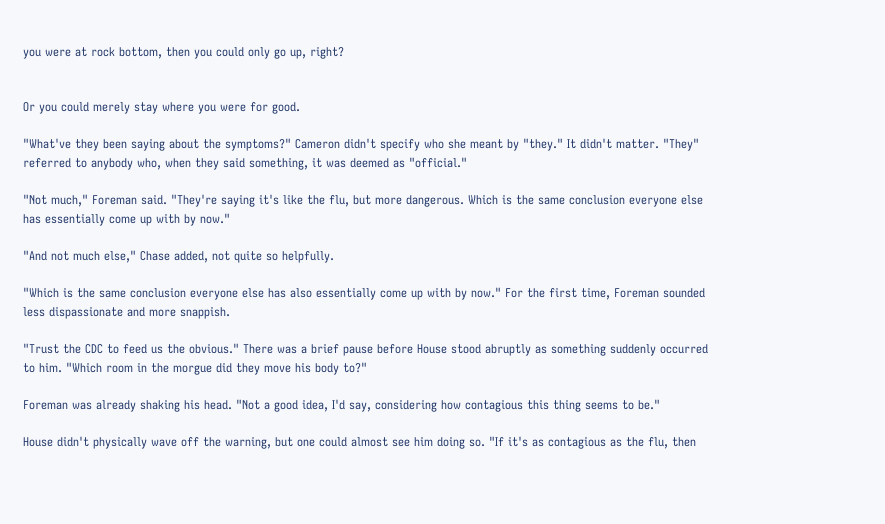you were at rock bottom, then you could only go up, right?


Or you could merely stay where you were for good.

"What've they been saying about the symptoms?" Cameron didn't specify who she meant by "they." It didn't matter. "They" referred to anybody who, when they said something, it was deemed as "official."

"Not much," Foreman said. "They're saying it's like the flu, but more dangerous. Which is the same conclusion everyone else has essentially come up with by now."

"And not much else," Chase added, not quite so helpfully.

"Which is the same conclusion everyone else has also essentially come up with by now." For the first time, Foreman sounded less dispassionate and more snappish.

"Trust the CDC to feed us the obvious." There was a brief pause before House stood abruptly as something suddenly occurred to him. "Which room in the morgue did they move his body to?"

Foreman was already shaking his head. "Not a good idea, I'd say, considering how contagious this thing seems to be."

House didn't physically wave off the warning, but one could almost see him doing so. "If it's as contagious as the flu, then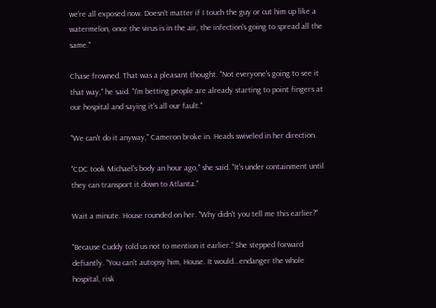we're all exposed now. Doesn't matter if I touch the guy or cut him up like a watermelon, once the virus is in the air, the infection's going to spread all the same."

Chase frowned. That was a pleasant thought. "Not everyone's going to see it that way," he said. "I'm betting people are already starting to point fingers at our hospital and saying it's all our fault."

"We can't do it anyway," Cameron broke in. Heads swiveled in her direction.

"CDC took Michael's body an hour ago," she said. "It's under containment until they can transport it down to Atlanta."

Wait a minute. House rounded on her. "Why didn't you tell me this earlier?"

"Because Cuddy told us not to mention it earlier." She stepped forward defiantly. "You can't autopsy him, House. It would...endanger the whole hospital, risk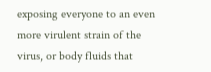exposing everyone to an even more virulent strain of the virus, or body fluids that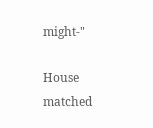might-"

House matched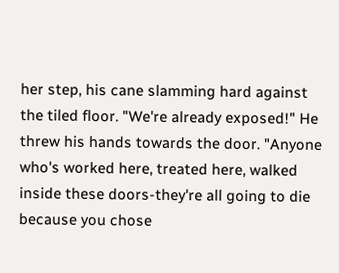her step, his cane slamming hard against the tiled floor. "We're already exposed!" He threw his hands towards the door. "Anyone who's worked here, treated here, walked inside these doors-they're all going to die because you chose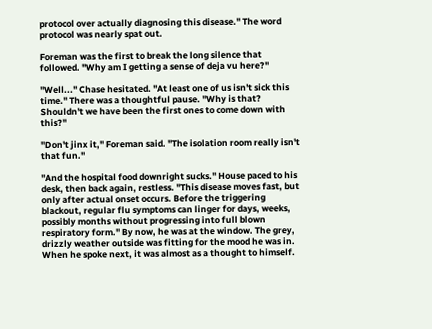protocol over actually diagnosing this disease." The word protocol was nearly spat out.

Foreman was the first to break the long silence that followed. "Why am I getting a sense of deja vu here?"

"Well..." Chase hesitated. "At least one of us isn't sick this time." There was a thoughtful pause. "Why is that? Shouldn't we have been the first ones to come down with this?"

"Don't jinx it," Foreman said. "The isolation room really isn't that fun."

"And the hospital food downright sucks." House paced to his desk, then back again, restless. "This disease moves fast, but only after actual onset occurs. Before the triggering blackout, regular flu symptoms can linger for days, weeks, possibly months without progressing into full blown respiratory form." By now, he was at the window. The grey, drizzly weather outside was fitting for the mood he was in. When he spoke next, it was almost as a thought to himself.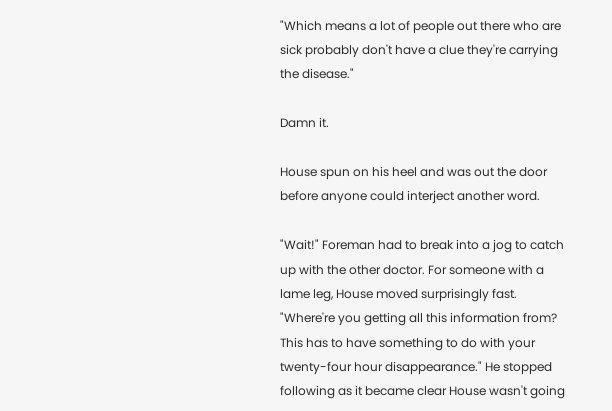"Which means a lot of people out there who are sick probably don't have a clue they're carrying the disease."

Damn it.

House spun on his heel and was out the door before anyone could interject another word.

"Wait!" Foreman had to break into a jog to catch up with the other doctor. For someone with a lame leg, House moved surprisingly fast. "Where're you getting all this information from? This has to have something to do with your twenty-four hour disappearance." He stopped following as it became clear House wasn't going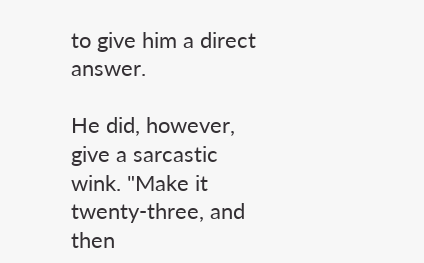to give him a direct answer.

He did, however, give a sarcastic wink. "Make it twenty-three, and then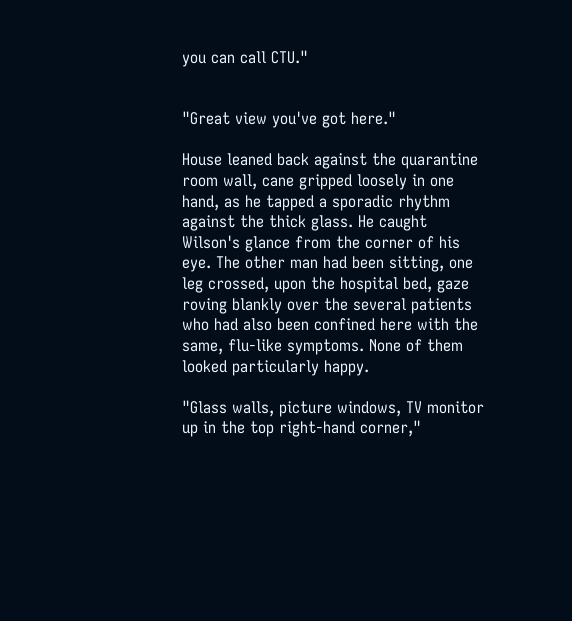you can call CTU."


"Great view you've got here."

House leaned back against the quarantine room wall, cane gripped loosely in one hand, as he tapped a sporadic rhythm against the thick glass. He caught Wilson's glance from the corner of his eye. The other man had been sitting, one leg crossed, upon the hospital bed, gaze roving blankly over the several patients who had also been confined here with the same, flu-like symptoms. None of them looked particularly happy.

"Glass walls, picture windows, TV monitor up in the top right-hand corner,"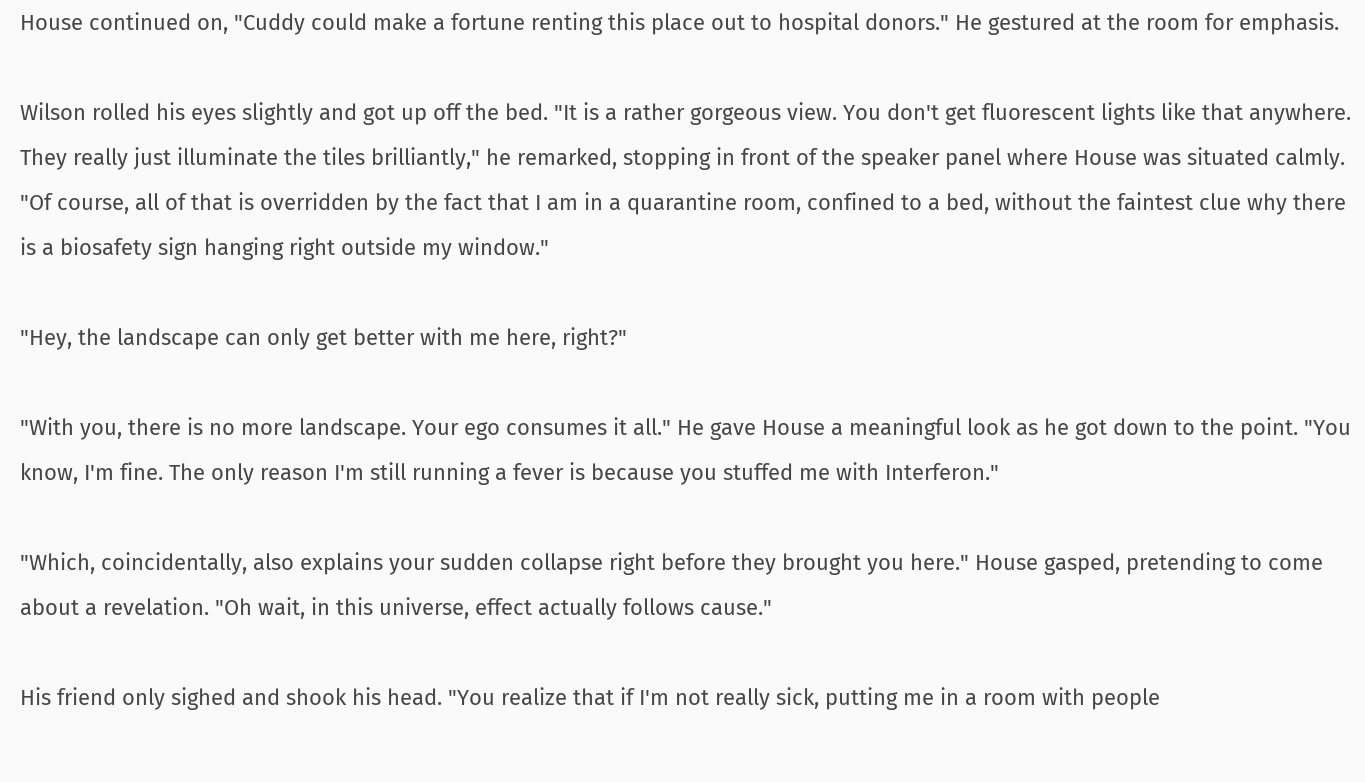House continued on, "Cuddy could make a fortune renting this place out to hospital donors." He gestured at the room for emphasis.

Wilson rolled his eyes slightly and got up off the bed. "It is a rather gorgeous view. You don't get fluorescent lights like that anywhere. They really just illuminate the tiles brilliantly," he remarked, stopping in front of the speaker panel where House was situated calmly. "Of course, all of that is overridden by the fact that I am in a quarantine room, confined to a bed, without the faintest clue why there is a biosafety sign hanging right outside my window."

"Hey, the landscape can only get better with me here, right?"

"With you, there is no more landscape. Your ego consumes it all." He gave House a meaningful look as he got down to the point. "You know, I'm fine. The only reason I'm still running a fever is because you stuffed me with Interferon."

"Which, coincidentally, also explains your sudden collapse right before they brought you here." House gasped, pretending to come about a revelation. "Oh wait, in this universe, effect actually follows cause."

His friend only sighed and shook his head. "You realize that if I'm not really sick, putting me in a room with people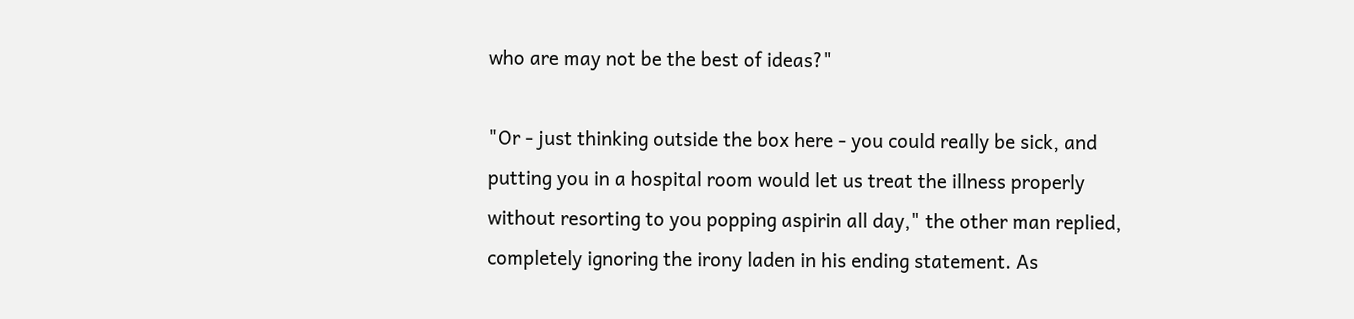who are may not be the best of ideas?"

"Or - just thinking outside the box here - you could really be sick, and putting you in a hospital room would let us treat the illness properly without resorting to you popping aspirin all day," the other man replied, completely ignoring the irony laden in his ending statement. As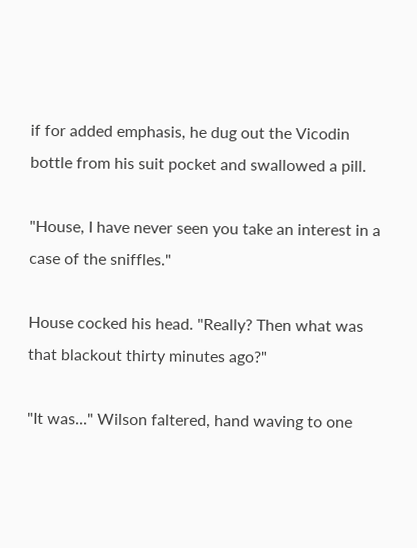if for added emphasis, he dug out the Vicodin bottle from his suit pocket and swallowed a pill.

"House, I have never seen you take an interest in a case of the sniffles."

House cocked his head. "Really? Then what was that blackout thirty minutes ago?"

"It was..." Wilson faltered, hand waving to one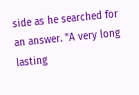side as he searched for an answer. "A very long lasting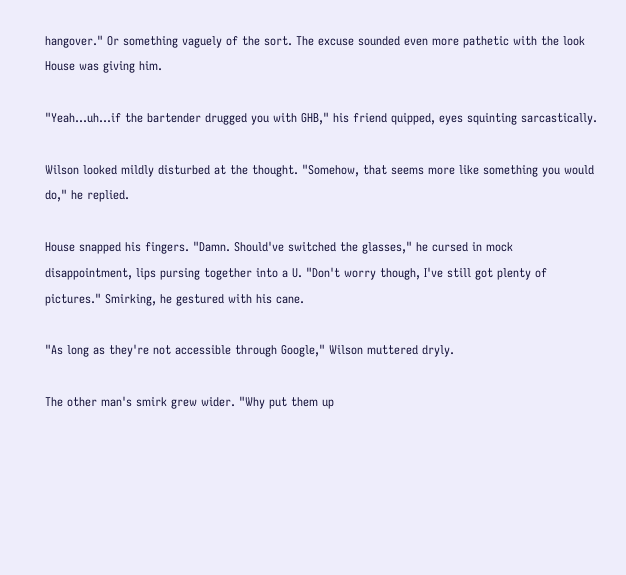hangover." Or something vaguely of the sort. The excuse sounded even more pathetic with the look House was giving him.

"Yeah...uh...if the bartender drugged you with GHB," his friend quipped, eyes squinting sarcastically.

Wilson looked mildly disturbed at the thought. "Somehow, that seems more like something you would do," he replied.

House snapped his fingers. "Damn. Should've switched the glasses," he cursed in mock disappointment, lips pursing together into a U. "Don't worry though, I've still got plenty of pictures." Smirking, he gestured with his cane.

"As long as they're not accessible through Google," Wilson muttered dryly.

The other man's smirk grew wider. "Why put them up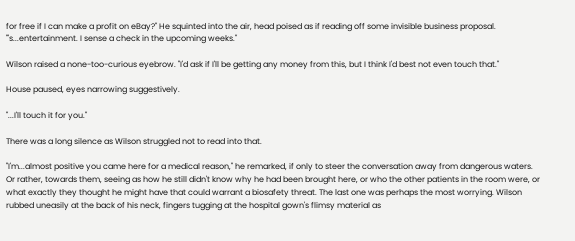for free if I can make a profit on eBay?" He squinted into the air, head poised as if reading off some invisible business proposal. "'s...entertainment. I sense a check in the upcoming weeks."

Wilson raised a none-too-curious eyebrow. "I'd ask if I'll be getting any money from this, but I think I'd best not even touch that."

House paused, eyes narrowing suggestively.

"...I'll touch it for you."

There was a long silence as Wilson struggled not to read into that.

"I'm...almost positive you came here for a medical reason," he remarked, if only to steer the conversation away from dangerous waters. Or rather, towards them, seeing as how he still didn't know why he had been brought here, or who the other patients in the room were, or what exactly they thought he might have that could warrant a biosafety threat. The last one was perhaps the most worrying. Wilson rubbed uneasily at the back of his neck, fingers tugging at the hospital gown's flimsy material as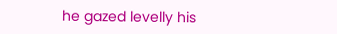he gazed levelly his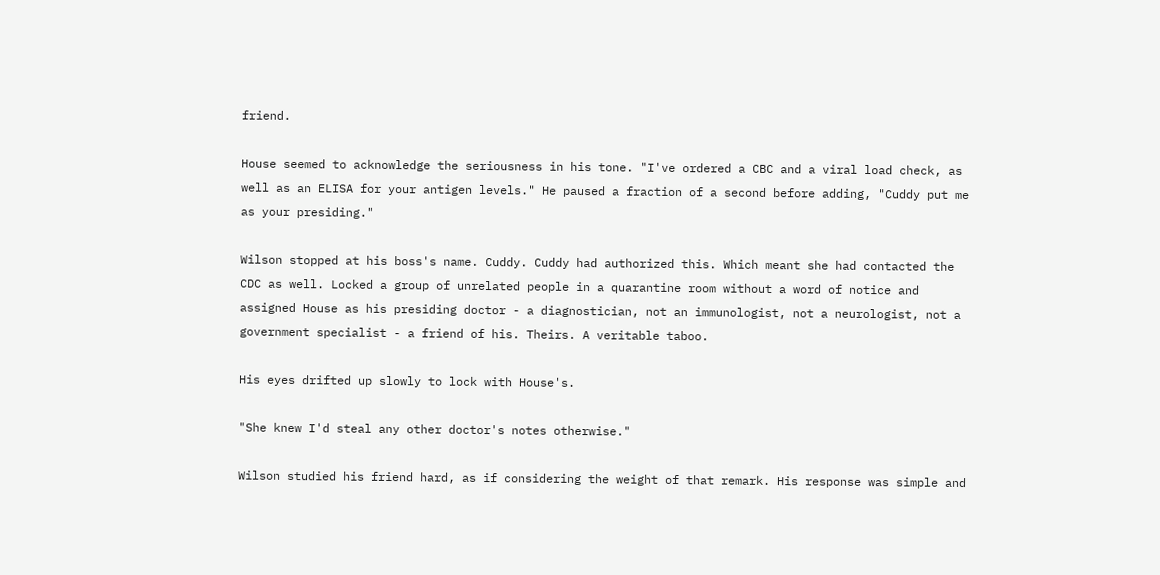friend.

House seemed to acknowledge the seriousness in his tone. "I've ordered a CBC and a viral load check, as well as an ELISA for your antigen levels." He paused a fraction of a second before adding, "Cuddy put me as your presiding."

Wilson stopped at his boss's name. Cuddy. Cuddy had authorized this. Which meant she had contacted the CDC as well. Locked a group of unrelated people in a quarantine room without a word of notice and assigned House as his presiding doctor - a diagnostician, not an immunologist, not a neurologist, not a government specialist - a friend of his. Theirs. A veritable taboo.

His eyes drifted up slowly to lock with House's.

"She knew I'd steal any other doctor's notes otherwise."

Wilson studied his friend hard, as if considering the weight of that remark. His response was simple and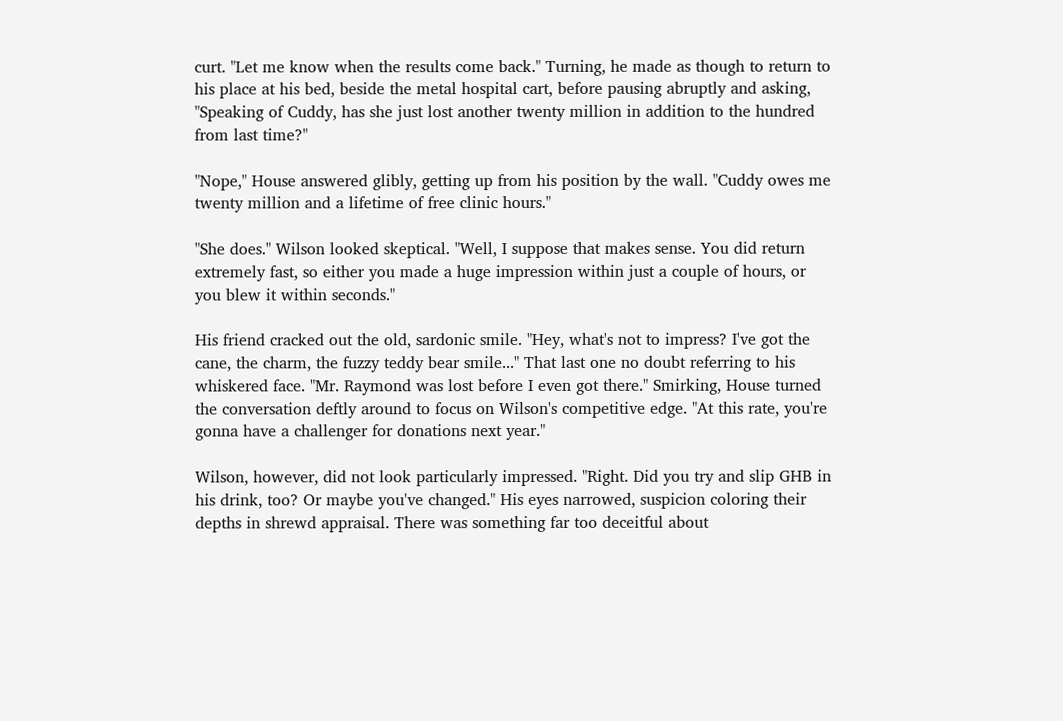curt. "Let me know when the results come back." Turning, he made as though to return to his place at his bed, beside the metal hospital cart, before pausing abruptly and asking, "Speaking of Cuddy, has she just lost another twenty million in addition to the hundred from last time?"

"Nope," House answered glibly, getting up from his position by the wall. "Cuddy owes me twenty million and a lifetime of free clinic hours."

"She does." Wilson looked skeptical. "Well, I suppose that makes sense. You did return extremely fast, so either you made a huge impression within just a couple of hours, or you blew it within seconds."

His friend cracked out the old, sardonic smile. "Hey, what's not to impress? I've got the cane, the charm, the fuzzy teddy bear smile..." That last one no doubt referring to his whiskered face. "Mr. Raymond was lost before I even got there." Smirking, House turned the conversation deftly around to focus on Wilson's competitive edge. "At this rate, you're gonna have a challenger for donations next year."

Wilson, however, did not look particularly impressed. "Right. Did you try and slip GHB in his drink, too? Or maybe you've changed." His eyes narrowed, suspicion coloring their depths in shrewd appraisal. There was something far too deceitful about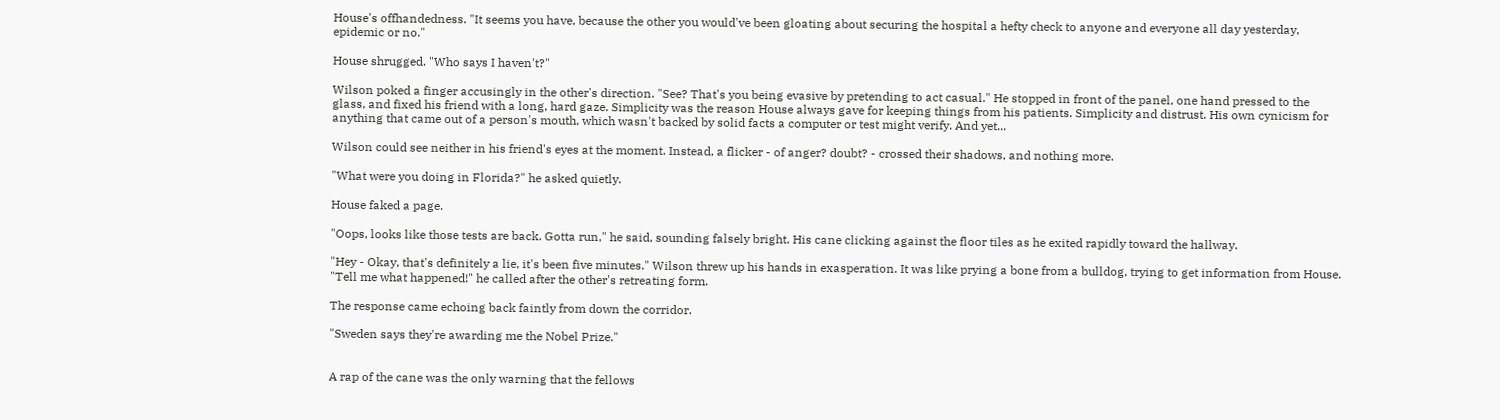House's offhandedness. "It seems you have, because the other you would've been gloating about securing the hospital a hefty check to anyone and everyone all day yesterday, epidemic or no."

House shrugged. "Who says I haven't?"

Wilson poked a finger accusingly in the other's direction. "See? That's you being evasive by pretending to act casual." He stopped in front of the panel, one hand pressed to the glass, and fixed his friend with a long, hard gaze. Simplicity was the reason House always gave for keeping things from his patients. Simplicity and distrust. His own cynicism for anything that came out of a person's mouth, which wasn't backed by solid facts a computer or test might verify. And yet...

Wilson could see neither in his friend's eyes at the moment. Instead, a flicker - of anger? doubt? - crossed their shadows, and nothing more.

"What were you doing in Florida?" he asked quietly.

House faked a page.

"Oops, looks like those tests are back. Gotta run," he said, sounding falsely bright. His cane clicking against the floor tiles as he exited rapidly toward the hallway.

"Hey - Okay, that's definitely a lie, it's been five minutes." Wilson threw up his hands in exasperation. It was like prying a bone from a bulldog, trying to get information from House. "Tell me what happened!" he called after the other's retreating form.

The response came echoing back faintly from down the corridor.

"Sweden says they're awarding me the Nobel Prize."


A rap of the cane was the only warning that the fellows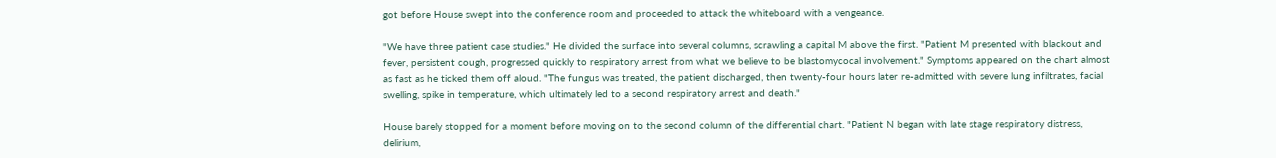got before House swept into the conference room and proceeded to attack the whiteboard with a vengeance.

"We have three patient case studies." He divided the surface into several columns, scrawling a capital M above the first. "Patient M presented with blackout and fever, persistent cough, progressed quickly to respiratory arrest from what we believe to be blastomycocal involvement." Symptoms appeared on the chart almost as fast as he ticked them off aloud. "The fungus was treated, the patient discharged, then twenty-four hours later re-admitted with severe lung infiltrates, facial swelling, spike in temperature, which ultimately led to a second respiratory arrest and death."

House barely stopped for a moment before moving on to the second column of the differential chart. "Patient N began with late stage respiratory distress, delirium,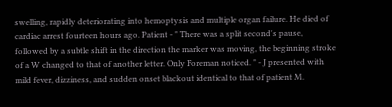swelling, rapidly deteriorating into hemoptysis and multiple organ failure. He died of cardiac arrest fourteen hours ago. Patient - " There was a split second's pause, followed by a subtle shift in the direction the marker was moving, the beginning stroke of a W changed to that of another letter. Only Foreman noticed. " - J presented with mild fever, dizziness, and sudden onset blackout identical to that of patient M.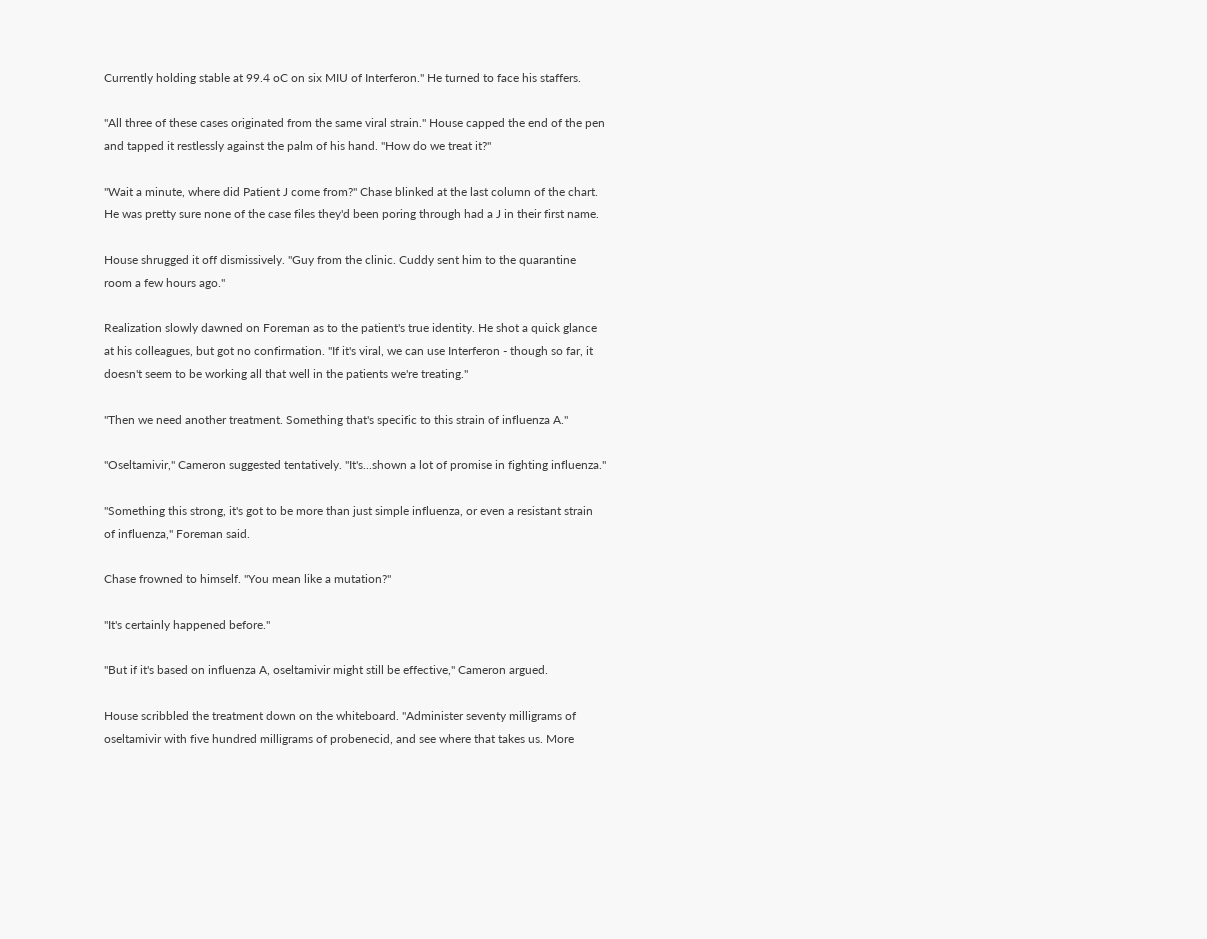Currently holding stable at 99.4 oC on six MIU of Interferon." He turned to face his staffers.

"All three of these cases originated from the same viral strain." House capped the end of the pen and tapped it restlessly against the palm of his hand. "How do we treat it?"

"Wait a minute, where did Patient J come from?" Chase blinked at the last column of the chart. He was pretty sure none of the case files they'd been poring through had a J in their first name.

House shrugged it off dismissively. "Guy from the clinic. Cuddy sent him to the quarantine room a few hours ago."

Realization slowly dawned on Foreman as to the patient's true identity. He shot a quick glance at his colleagues, but got no confirmation. "If it's viral, we can use Interferon - though so far, it doesn't seem to be working all that well in the patients we're treating."

"Then we need another treatment. Something that's specific to this strain of influenza A."

"Oseltamivir," Cameron suggested tentatively. "It's...shown a lot of promise in fighting influenza."

"Something this strong, it's got to be more than just simple influenza, or even a resistant strain of influenza," Foreman said.

Chase frowned to himself. "You mean like a mutation?"

"It's certainly happened before."

"But if it's based on influenza A, oseltamivir might still be effective," Cameron argued.

House scribbled the treatment down on the whiteboard. "Administer seventy milligrams of oseltamivir with five hundred milligrams of probenecid, and see where that takes us. More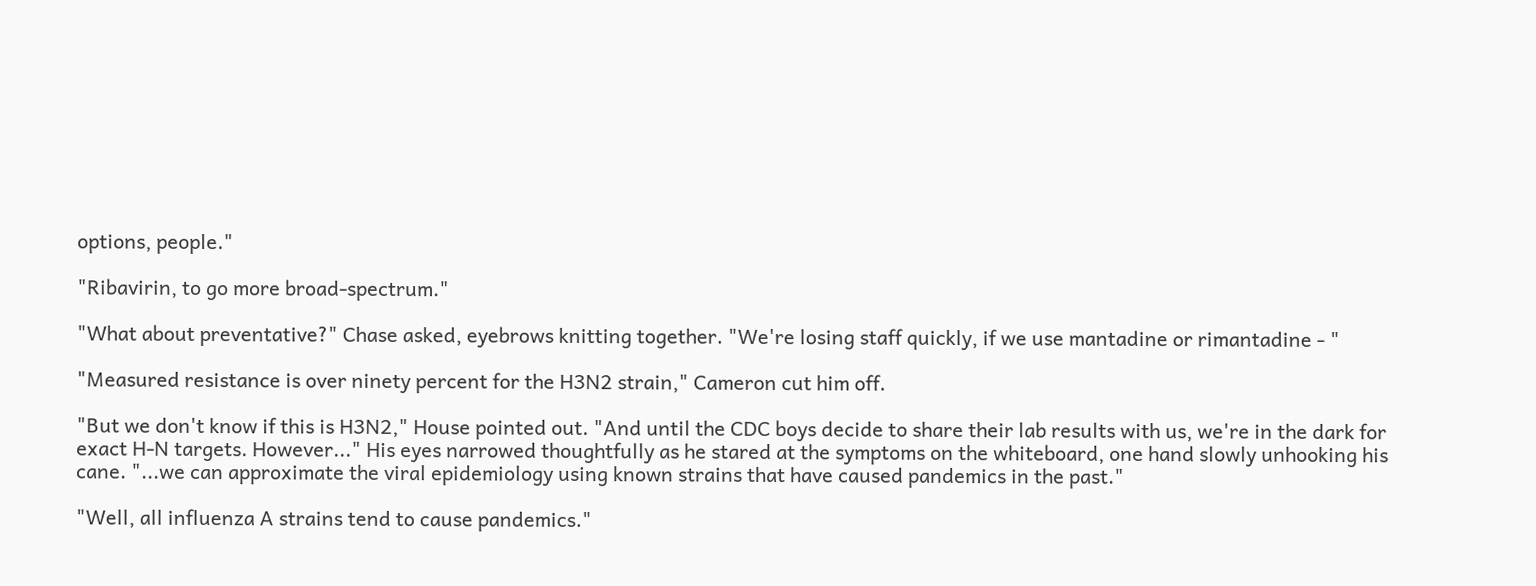options, people."

"Ribavirin, to go more broad-spectrum."

"What about preventative?" Chase asked, eyebrows knitting together. "We're losing staff quickly, if we use mantadine or rimantadine - "

"Measured resistance is over ninety percent for the H3N2 strain," Cameron cut him off.

"But we don't know if this is H3N2," House pointed out. "And until the CDC boys decide to share their lab results with us, we're in the dark for exact H-N targets. However..." His eyes narrowed thoughtfully as he stared at the symptoms on the whiteboard, one hand slowly unhooking his cane. "...we can approximate the viral epidemiology using known strains that have caused pandemics in the past."

"Well, all influenza A strains tend to cause pandemics."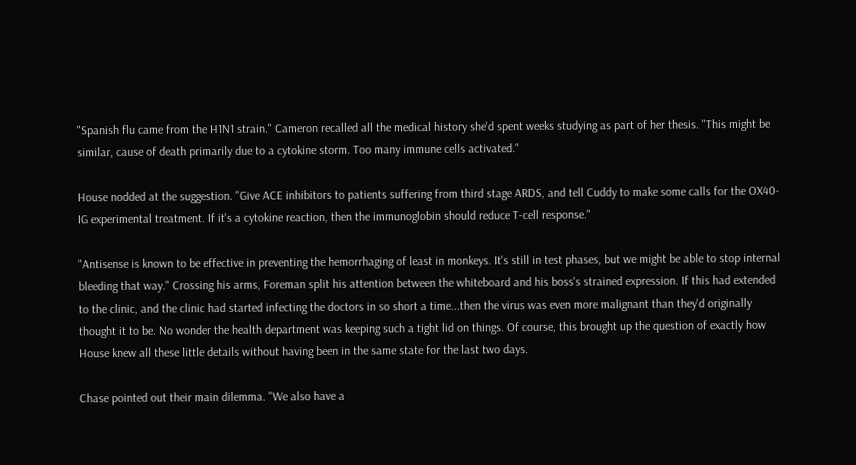"Spanish flu came from the H1N1 strain." Cameron recalled all the medical history she'd spent weeks studying as part of her thesis. "This might be similar, cause of death primarily due to a cytokine storm. Too many immune cells activated."

House nodded at the suggestion. "Give ACE inhibitors to patients suffering from third stage ARDS, and tell Cuddy to make some calls for the OX40-IG experimental treatment. If it's a cytokine reaction, then the immunoglobin should reduce T-cell response."

"Antisense is known to be effective in preventing the hemorrhaging of least in monkeys. It's still in test phases, but we might be able to stop internal bleeding that way." Crossing his arms, Foreman split his attention between the whiteboard and his boss's strained expression. If this had extended to the clinic, and the clinic had started infecting the doctors in so short a time...then the virus was even more malignant than they'd originally thought it to be. No wonder the health department was keeping such a tight lid on things. Of course, this brought up the question of exactly how House knew all these little details without having been in the same state for the last two days.

Chase pointed out their main dilemma. "We also have a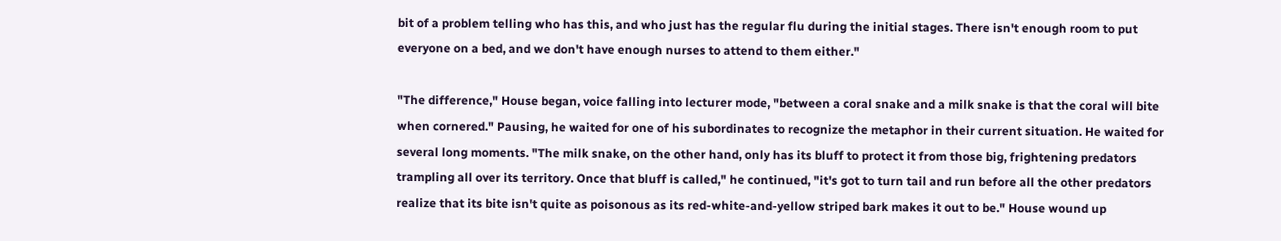bit of a problem telling who has this, and who just has the regular flu during the initial stages. There isn't enough room to put everyone on a bed, and we don't have enough nurses to attend to them either."

"The difference," House began, voice falling into lecturer mode, "between a coral snake and a milk snake is that the coral will bite when cornered." Pausing, he waited for one of his subordinates to recognize the metaphor in their current situation. He waited for several long moments. "The milk snake, on the other hand, only has its bluff to protect it from those big, frightening predators trampling all over its territory. Once that bluff is called," he continued, "it's got to turn tail and run before all the other predators realize that its bite isn't quite as poisonous as its red-white-and-yellow striped bark makes it out to be." House wound up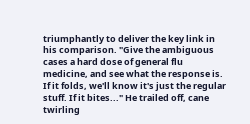triumphantly to deliver the key link in his comparison. "Give the ambiguous cases a hard dose of general flu medicine, and see what the response is. If it folds, we'll know it's just the regular stuff. If it bites..." He trailed off, cane twirling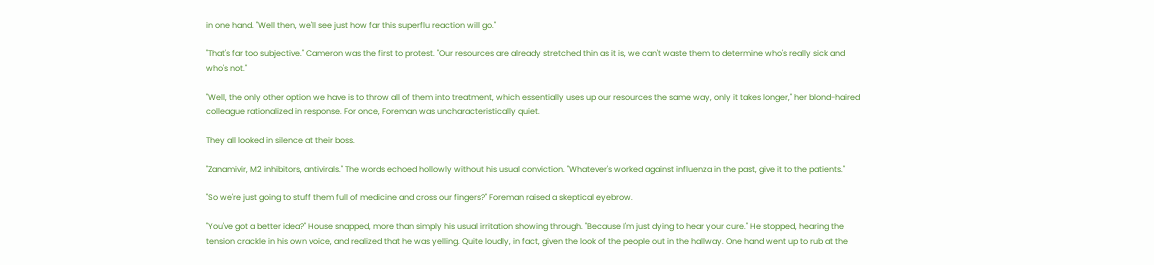in one hand. "Well then, we'll see just how far this superflu reaction will go."

"That's far too subjective." Cameron was the first to protest. "Our resources are already stretched thin as it is, we can't waste them to determine who's really sick and who's not."

"Well, the only other option we have is to throw all of them into treatment, which essentially uses up our resources the same way, only it takes longer," her blond-haired colleague rationalized in response. For once, Foreman was uncharacteristically quiet.

They all looked in silence at their boss.

"Zanamivir, M2 inhibitors, antivirals." The words echoed hollowly without his usual conviction. "Whatever's worked against influenza in the past, give it to the patients."

"So we're just going to stuff them full of medicine and cross our fingers?" Foreman raised a skeptical eyebrow.

"You've got a better idea?" House snapped, more than simply his usual irritation showing through. "Because I'm just dying to hear your cure." He stopped, hearing the tension crackle in his own voice, and realized that he was yelling. Quite loudly, in fact, given the look of the people out in the hallway. One hand went up to rub at the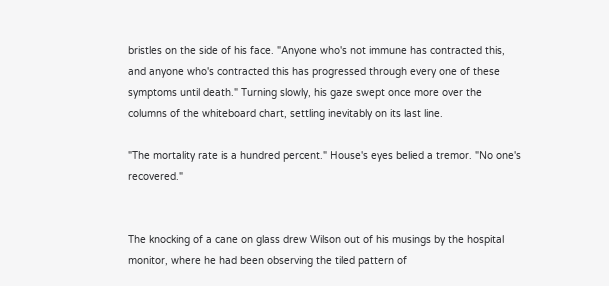bristles on the side of his face. "Anyone who's not immune has contracted this, and anyone who's contracted this has progressed through every one of these symptoms until death." Turning slowly, his gaze swept once more over the columns of the whiteboard chart, settling inevitably on its last line.

"The mortality rate is a hundred percent." House's eyes belied a tremor. "No one's recovered."


The knocking of a cane on glass drew Wilson out of his musings by the hospital monitor, where he had been observing the tiled pattern of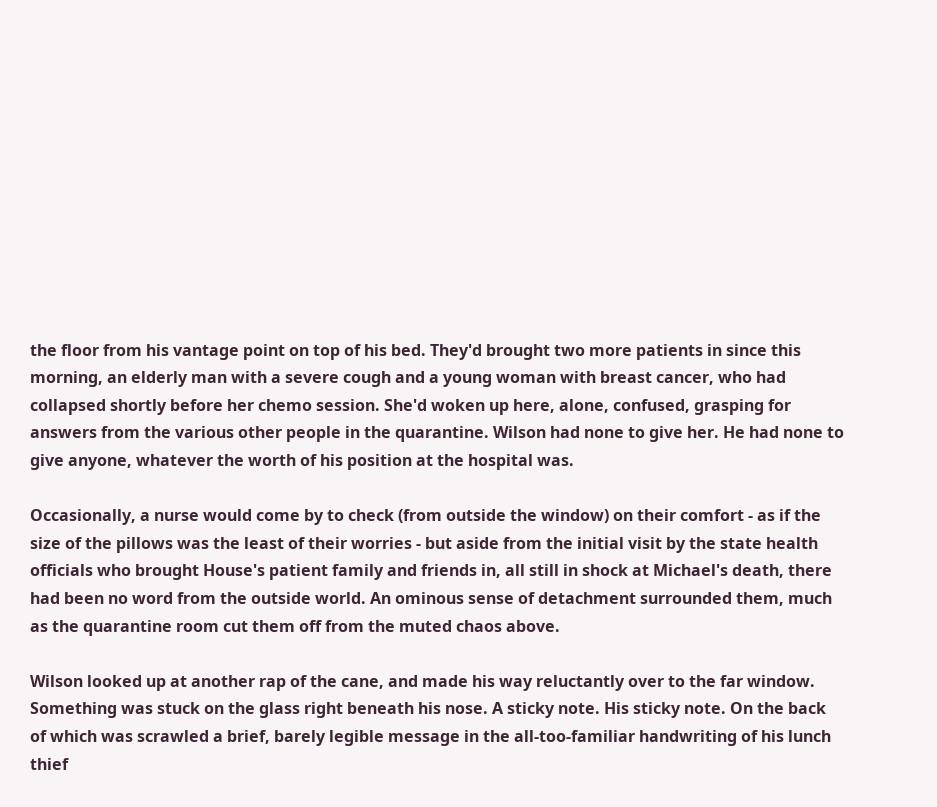the floor from his vantage point on top of his bed. They'd brought two more patients in since this morning, an elderly man with a severe cough and a young woman with breast cancer, who had collapsed shortly before her chemo session. She'd woken up here, alone, confused, grasping for answers from the various other people in the quarantine. Wilson had none to give her. He had none to give anyone, whatever the worth of his position at the hospital was.

Occasionally, a nurse would come by to check (from outside the window) on their comfort - as if the size of the pillows was the least of their worries - but aside from the initial visit by the state health officials who brought House's patient family and friends in, all still in shock at Michael's death, there had been no word from the outside world. An ominous sense of detachment surrounded them, much as the quarantine room cut them off from the muted chaos above.

Wilson looked up at another rap of the cane, and made his way reluctantly over to the far window. Something was stuck on the glass right beneath his nose. A sticky note. His sticky note. On the back of which was scrawled a brief, barely legible message in the all-too-familiar handwriting of his lunch thief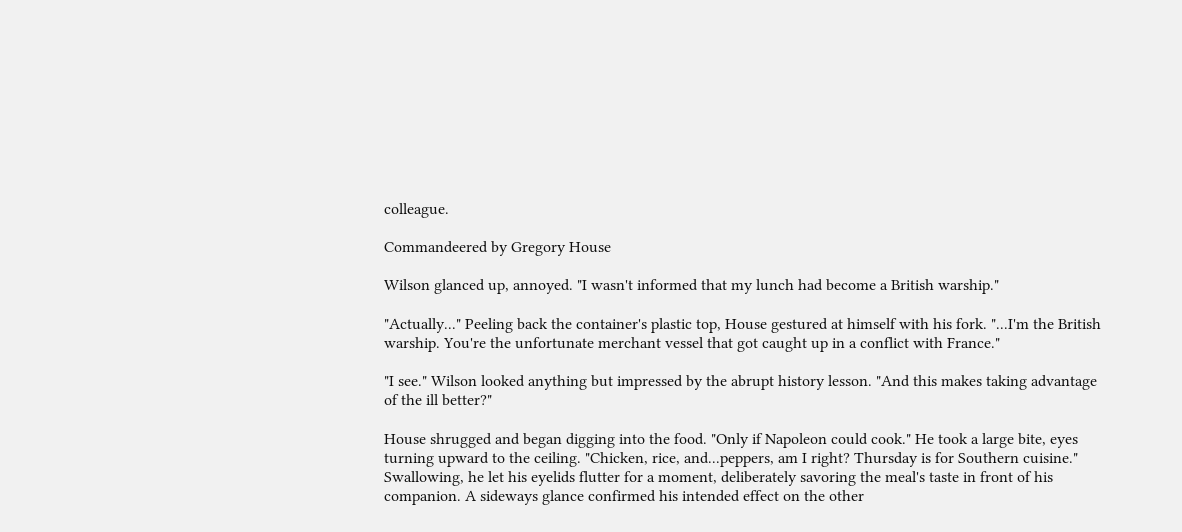colleague.

Commandeered by Gregory House

Wilson glanced up, annoyed. "I wasn't informed that my lunch had become a British warship."

"Actually..." Peeling back the container's plastic top, House gestured at himself with his fork. "...I'm the British warship. You're the unfortunate merchant vessel that got caught up in a conflict with France."

"I see." Wilson looked anything but impressed by the abrupt history lesson. "And this makes taking advantage of the ill better?"

House shrugged and began digging into the food. "Only if Napoleon could cook." He took a large bite, eyes turning upward to the ceiling. "Chicken, rice, and...peppers, am I right? Thursday is for Southern cuisine." Swallowing, he let his eyelids flutter for a moment, deliberately savoring the meal's taste in front of his companion. A sideways glance confirmed his intended effect on the other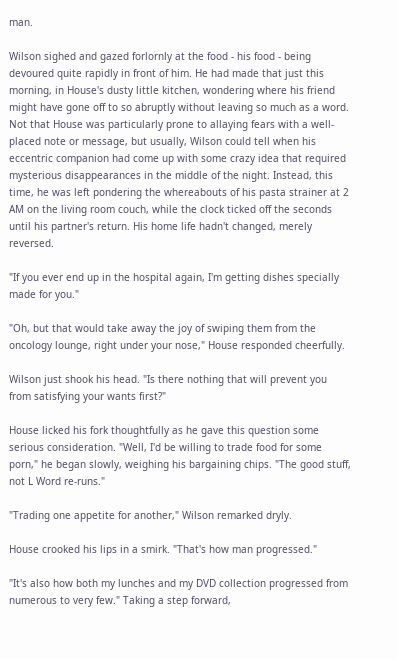man.

Wilson sighed and gazed forlornly at the food - his food - being devoured quite rapidly in front of him. He had made that just this morning, in House's dusty little kitchen, wondering where his friend might have gone off to so abruptly without leaving so much as a word. Not that House was particularly prone to allaying fears with a well-placed note or message, but usually, Wilson could tell when his eccentric companion had come up with some crazy idea that required mysterious disappearances in the middle of the night. Instead, this time, he was left pondering the whereabouts of his pasta strainer at 2 AM on the living room couch, while the clock ticked off the seconds until his partner's return. His home life hadn't changed, merely reversed.

"If you ever end up in the hospital again, I'm getting dishes specially made for you."

"Oh, but that would take away the joy of swiping them from the oncology lounge, right under your nose," House responded cheerfully.

Wilson just shook his head. "Is there nothing that will prevent you from satisfying your wants first?"

House licked his fork thoughtfully as he gave this question some serious consideration. "Well, I'd be willing to trade food for some porn," he began slowly, weighing his bargaining chips. "The good stuff, not L Word re-runs."

"Trading one appetite for another," Wilson remarked dryly.

House crooked his lips in a smirk. "That's how man progressed."

"It's also how both my lunches and my DVD collection progressed from numerous to very few." Taking a step forward,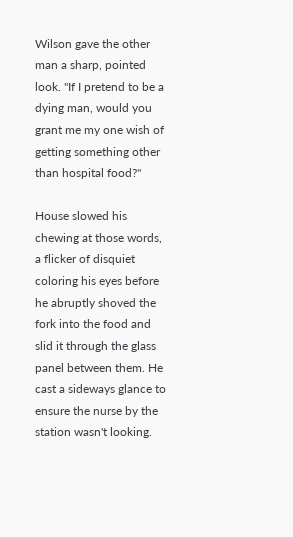Wilson gave the other man a sharp, pointed look. "If I pretend to be a dying man, would you grant me my one wish of getting something other than hospital food?"

House slowed his chewing at those words, a flicker of disquiet coloring his eyes before he abruptly shoved the fork into the food and slid it through the glass panel between them. He cast a sideways glance to ensure the nurse by the station wasn't looking.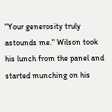"Your generosity truly astounds me." Wilson took his lunch from the panel and started munching on his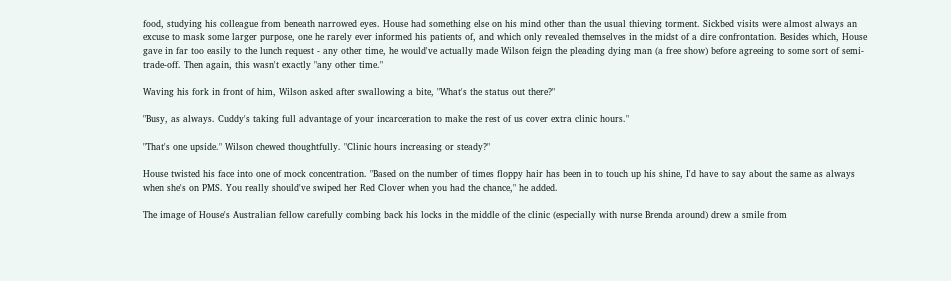food, studying his colleague from beneath narrowed eyes. House had something else on his mind other than the usual thieving torment. Sickbed visits were almost always an excuse to mask some larger purpose, one he rarely ever informed his patients of, and which only revealed themselves in the midst of a dire confrontation. Besides which, House gave in far too easily to the lunch request - any other time, he would've actually made Wilson feign the pleading dying man (a free show) before agreeing to some sort of semi-trade-off. Then again, this wasn't exactly "any other time."

Waving his fork in front of him, Wilson asked after swallowing a bite, "What's the status out there?"

"Busy, as always. Cuddy's taking full advantage of your incarceration to make the rest of us cover extra clinic hours."

"That's one upside." Wilson chewed thoughtfully. "Clinic hours increasing or steady?"

House twisted his face into one of mock concentration. "Based on the number of times floppy hair has been in to touch up his shine, I'd have to say about the same as always when she's on PMS. You really should've swiped her Red Clover when you had the chance," he added.

The image of House's Australian fellow carefully combing back his locks in the middle of the clinic (especially with nurse Brenda around) drew a smile from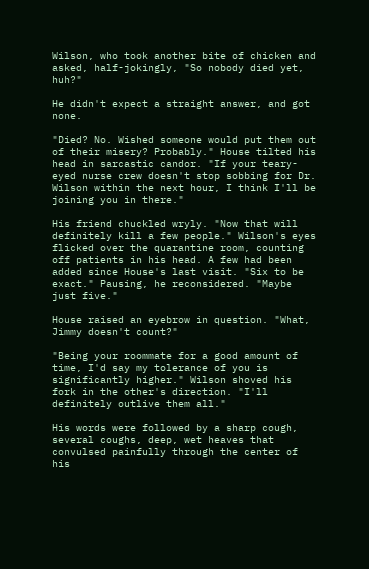Wilson, who took another bite of chicken and asked, half-jokingly, "So nobody died yet, huh?"

He didn't expect a straight answer, and got none.

"Died? No. Wished someone would put them out of their misery? Probably." House tilted his head in sarcastic candor. "If your teary-eyed nurse crew doesn't stop sobbing for Dr. Wilson within the next hour, I think I'll be joining you in there."

His friend chuckled wryly. "Now that will definitely kill a few people." Wilson's eyes flicked over the quarantine room, counting off patients in his head. A few had been added since House's last visit. "Six to be exact." Pausing, he reconsidered. "Maybe just five."

House raised an eyebrow in question. "What, Jimmy doesn't count?"

"Being your roommate for a good amount of time, I'd say my tolerance of you is significantly higher." Wilson shoved his fork in the other's direction. "I'll definitely outlive them all."

His words were followed by a sharp cough, several coughs, deep, wet heaves that convulsed painfully through the center of his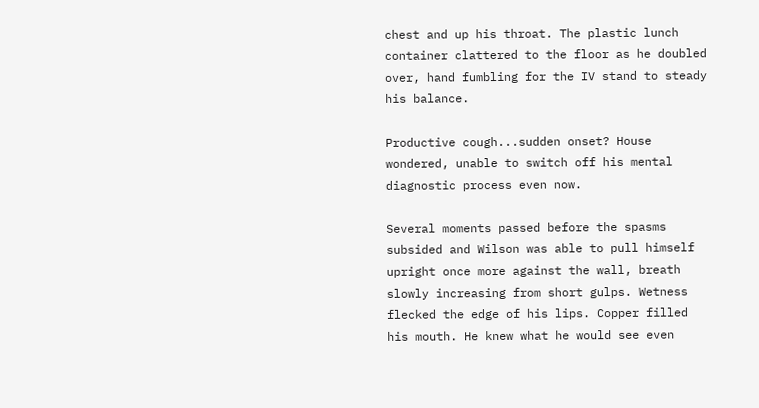chest and up his throat. The plastic lunch container clattered to the floor as he doubled over, hand fumbling for the IV stand to steady his balance.

Productive cough...sudden onset? House wondered, unable to switch off his mental diagnostic process even now.

Several moments passed before the spasms subsided and Wilson was able to pull himself upright once more against the wall, breath slowly increasing from short gulps. Wetness flecked the edge of his lips. Copper filled his mouth. He knew what he would see even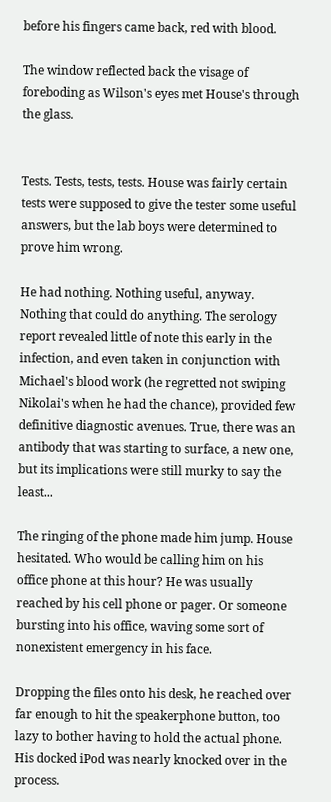before his fingers came back, red with blood.

The window reflected back the visage of foreboding as Wilson's eyes met House's through the glass.


Tests. Tests, tests, tests. House was fairly certain tests were supposed to give the tester some useful answers, but the lab boys were determined to prove him wrong.

He had nothing. Nothing useful, anyway. Nothing that could do anything. The serology report revealed little of note this early in the infection, and even taken in conjunction with Michael's blood work (he regretted not swiping Nikolai's when he had the chance), provided few definitive diagnostic avenues. True, there was an antibody that was starting to surface, a new one, but its implications were still murky to say the least...

The ringing of the phone made him jump. House hesitated. Who would be calling him on his office phone at this hour? He was usually reached by his cell phone or pager. Or someone bursting into his office, waving some sort of nonexistent emergency in his face.

Dropping the files onto his desk, he reached over far enough to hit the speakerphone button, too lazy to bother having to hold the actual phone. His docked iPod was nearly knocked over in the process.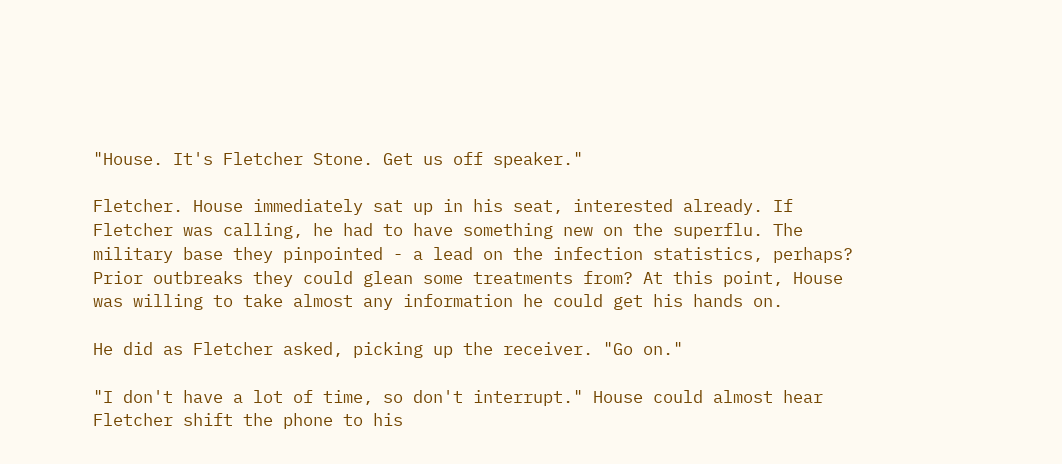"House. It's Fletcher Stone. Get us off speaker."

Fletcher. House immediately sat up in his seat, interested already. If Fletcher was calling, he had to have something new on the superflu. The military base they pinpointed - a lead on the infection statistics, perhaps? Prior outbreaks they could glean some treatments from? At this point, House was willing to take almost any information he could get his hands on.

He did as Fletcher asked, picking up the receiver. "Go on."

"I don't have a lot of time, so don't interrupt." House could almost hear Fletcher shift the phone to his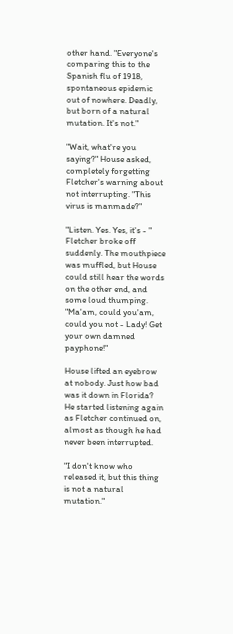other hand. "Everyone's comparing this to the Spanish flu of 1918, spontaneous epidemic out of nowhere. Deadly, but born of a natural mutation. It's not."

"Wait, what're you saying?" House asked, completely forgetting Fletcher's warning about not interrupting. "This virus is manmade?"

"Listen. Yes. Yes, it's - " Fletcher broke off suddenly. The mouthpiece was muffled, but House could still hear the words on the other end, and some loud thumping. "Ma'am, could you'am, could you not - Lady! Get your own damned payphone!"

House lifted an eyebrow at nobody. Just how bad was it down in Florida? He started listening again as Fletcher continued on, almost as though he had never been interrupted.

"I don't know who released it, but this thing is not a natural mutation."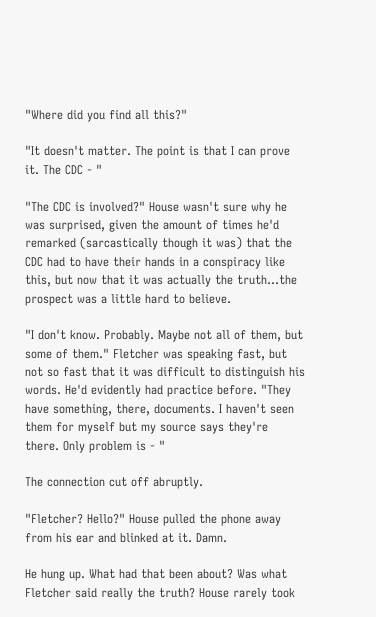"Where did you find all this?"

"It doesn't matter. The point is that I can prove it. The CDC - "

"The CDC is involved?" House wasn't sure why he was surprised, given the amount of times he'd remarked (sarcastically though it was) that the CDC had to have their hands in a conspiracy like this, but now that it was actually the truth...the prospect was a little hard to believe.

"I don't know. Probably. Maybe not all of them, but some of them." Fletcher was speaking fast, but not so fast that it was difficult to distinguish his words. He'd evidently had practice before. "They have something, there, documents. I haven't seen them for myself but my source says they're there. Only problem is - "

The connection cut off abruptly.

"Fletcher? Hello?" House pulled the phone away from his ear and blinked at it. Damn.

He hung up. What had that been about? Was what Fletcher said really the truth? House rarely took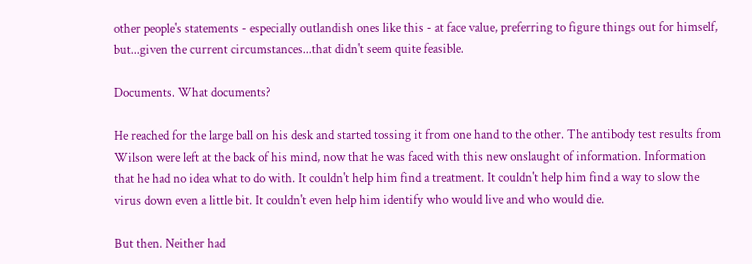other people's statements - especially outlandish ones like this - at face value, preferring to figure things out for himself, but...given the current circumstances...that didn't seem quite feasible.

Documents. What documents?

He reached for the large ball on his desk and started tossing it from one hand to the other. The antibody test results from Wilson were left at the back of his mind, now that he was faced with this new onslaught of information. Information that he had no idea what to do with. It couldn't help him find a treatment. It couldn't help him find a way to slow the virus down even a little bit. It couldn't even help him identify who would live and who would die.

But then. Neither had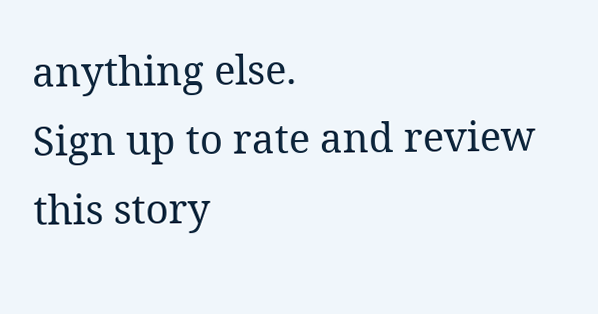anything else.
Sign up to rate and review this story